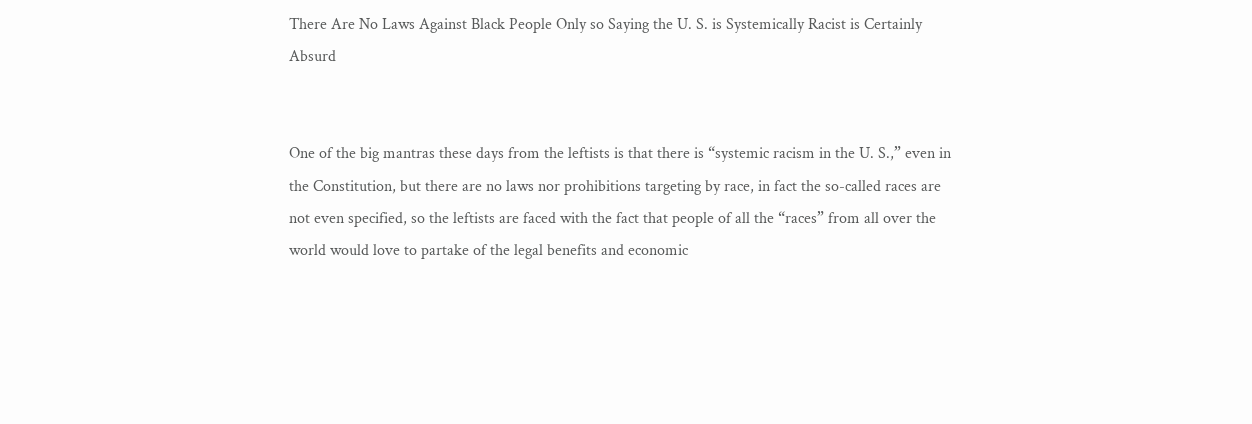There Are No Laws Against Black People Only so Saying the U. S. is Systemically Racist is Certainly Absurd


One of the big mantras these days from the leftists is that there is “systemic racism in the U. S.,” even in the Constitution, but there are no laws nor prohibitions targeting by race, in fact the so-called races are not even specified, so the leftists are faced with the fact that people of all the “races” from all over the world would love to partake of the legal benefits and economic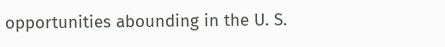opportunities abounding in the U. S.